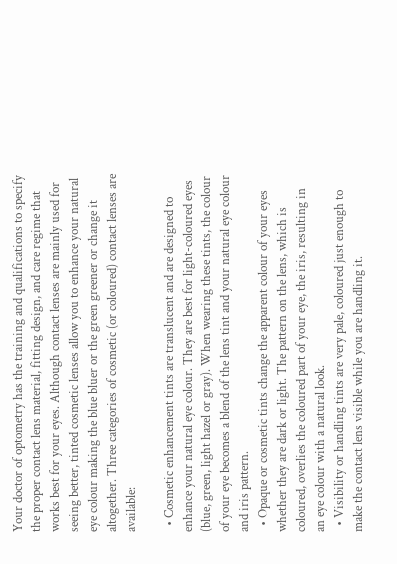Your doctor of optometry has the training and qualifications to specify the proper contact lens material, fitting design, and care regime that works best for your eyes. Although contact lenses are mainly used for seeing better, tinted cosmetic lenses allow you to enhance your natural eye colour making the blue bluer or the green greener or change it altogether. Three categories of cosmetic (or coloured) contact lenses are available:

  • Cosmetic enhancement tints are translucent and are designed to enhance your natural eye colour. They are best for light-coloured eyes (blue, green, light hazel or gray). When wearing these tints, the colour of your eye becomes a blend of the lens tint and your natural eye colour and iris pattern.
  • Opaque or cosmetic tints change the apparent colour of your eyes whether they are dark or light. The pattern on the lens, which is coloured, overlies the coloured part of your eye, the iris, resulting in an eye colour with a natural look.
  • Visibility or handling tints are very pale, coloured just enough to make the contact lens visible while you are handling it.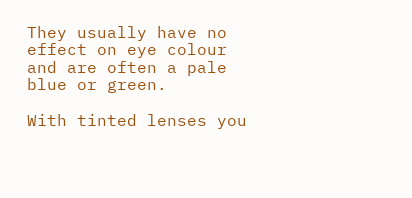They usually have no effect on eye colour and are often a pale blue or green.

With tinted lenses you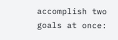accomplish two goals at once: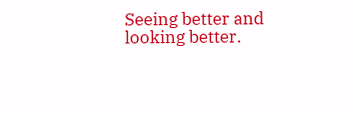Seeing better and looking better.